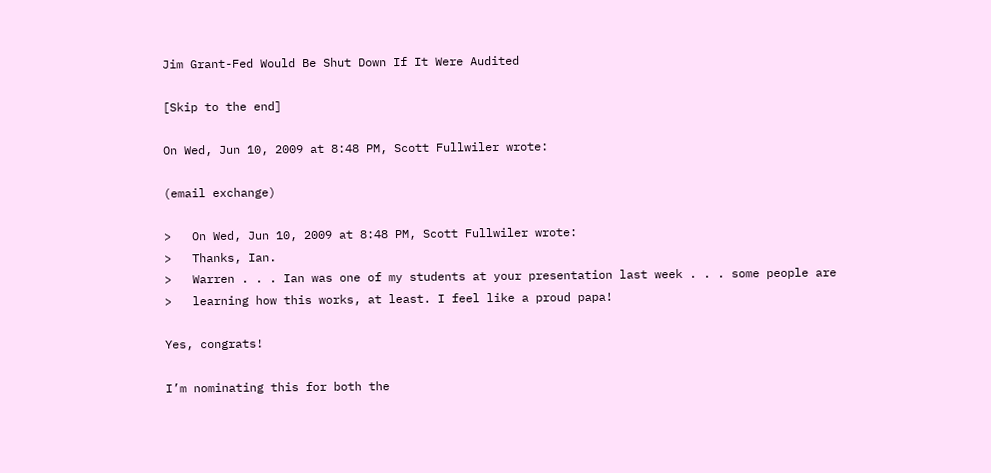Jim Grant-Fed Would Be Shut Down If It Were Audited

[Skip to the end]

On Wed, Jun 10, 2009 at 8:48 PM, Scott Fullwiler wrote:

(email exchange)

>   On Wed, Jun 10, 2009 at 8:48 PM, Scott Fullwiler wrote:
>   Thanks, Ian.
>   Warren . . . Ian was one of my students at your presentation last week . . . some people are
>   learning how this works, at least. I feel like a proud papa!

Yes, congrats!

I’m nominating this for both the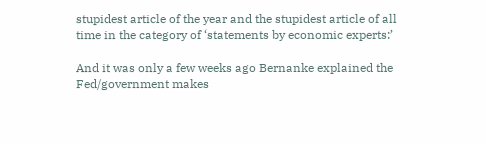stupidest article of the year and the stupidest article of all time in the category of ‘statements by economic experts:’

And it was only a few weeks ago Bernanke explained the Fed/government makes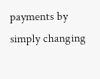payments by simply changing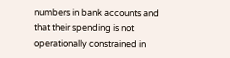numbers in bank accounts and that their spending is not operationally constrained in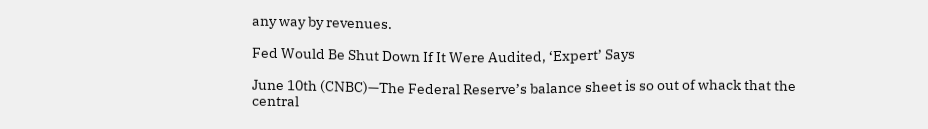any way by revenues.

Fed Would Be Shut Down If It Were Audited, ‘Expert’ Says

June 10th (CNBC)—The Federal Reserve’s balance sheet is so out of whack that the central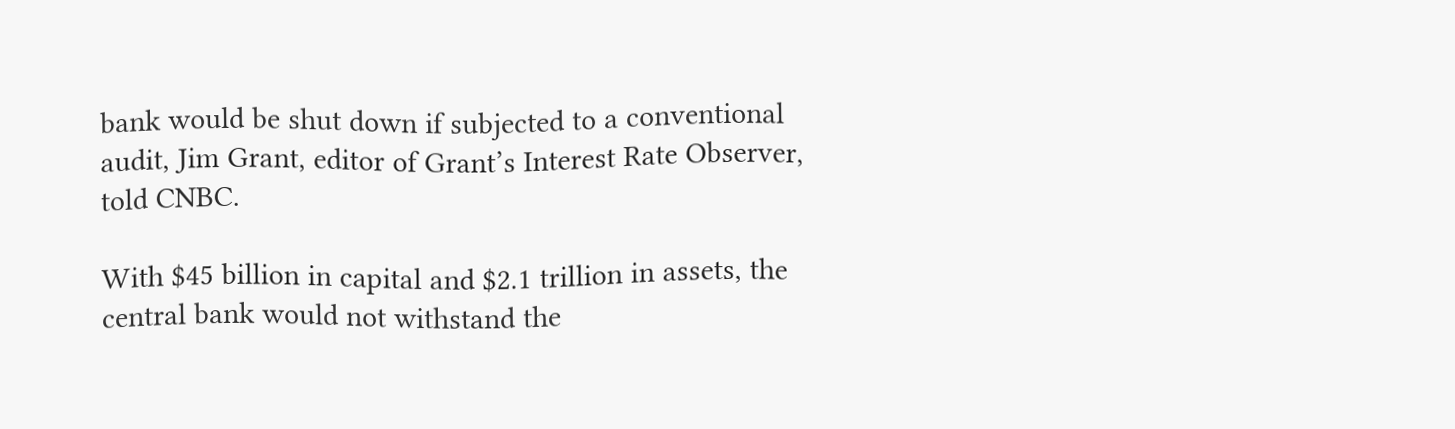bank would be shut down if subjected to a conventional audit, Jim Grant, editor of Grant’s Interest Rate Observer, told CNBC.

With $45 billion in capital and $2.1 trillion in assets, the central bank would not withstand the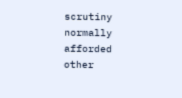scrutiny normally afforded other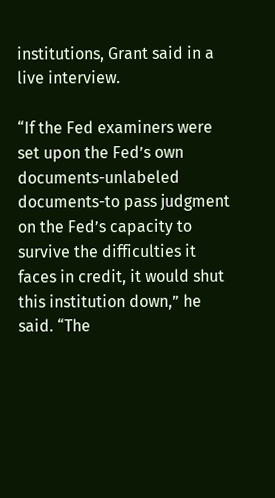institutions, Grant said in a live interview.

“If the Fed examiners were set upon the Fed’s own documents-unlabeled documents-to pass judgment on the Fed’s capacity to survive the difficulties it faces in credit, it would shut this institution down,” he said. “The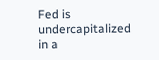Fed is undercapitalized in a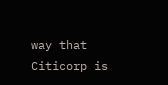way that Citicorp is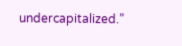undercapitalized.”